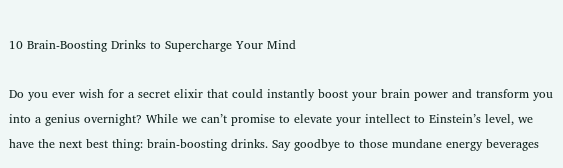10 Brain-Boosting Drinks to Supercharge Your Mind

Do you ever wish for a secret elixir that could instantly boost your brain power and transform you into a genius overnight? While we can’t promise to elevate your intellect to Einstein’s level, we have the next best thing: brain-boosting drinks. Say goodbye to those mundane energy beverages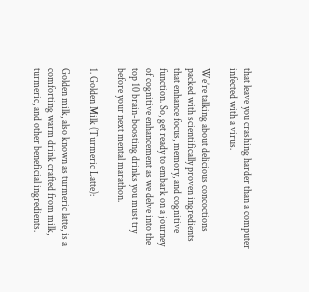that leave you crashing harder than a computer infected with a virus.

We’re talking about delicious concoctions packed with scientifically proven ingredients that enhance focus, memory, and cognitive function. So, get ready to embark on a journey of cognitive enhancement as we delve into the top 10 brain-boosting drinks you must try before your next mental marathon.

1. Golden Milk (Turmeric Latte):

Golden milk, also known as turmeric latte, is a comforting warm drink crafted from milk, turmeric, and other beneficial ingredients.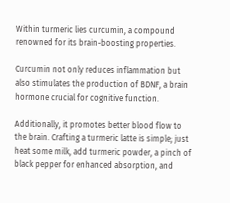Within turmeric lies curcumin, a compound renowned for its brain-boosting properties.

Curcumin not only reduces inflammation but also stimulates the production of BDNF, a brain hormone crucial for cognitive function.

Additionally, it promotes better blood flow to the brain. Crafting a turmeric latte is simple; just heat some milk, add turmeric powder, a pinch of black pepper for enhanced absorption, and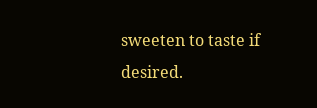sweeten to taste if desired.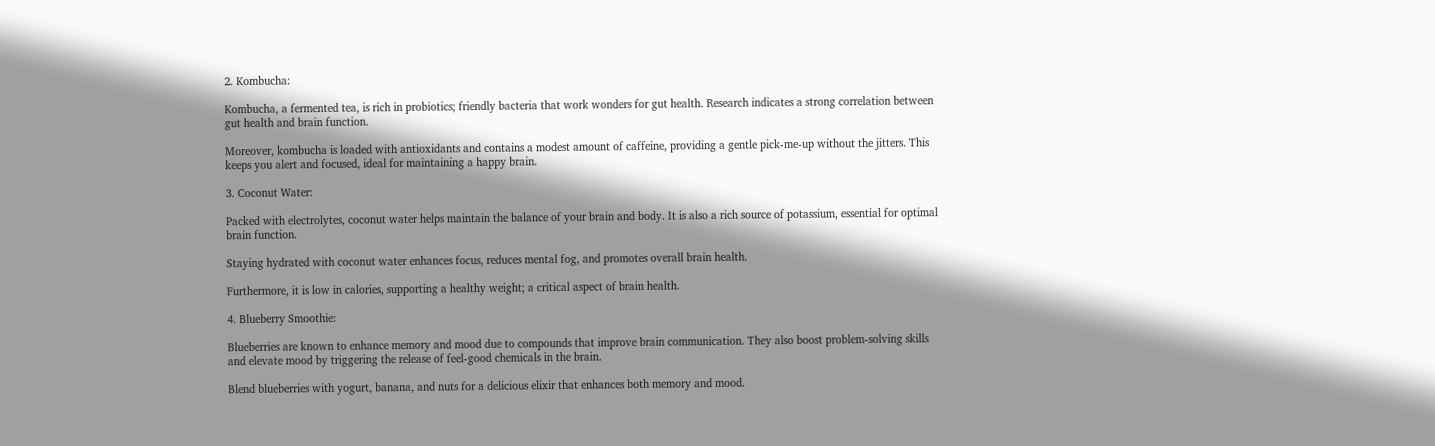2. Kombucha:

Kombucha, a fermented tea, is rich in probiotics; friendly bacteria that work wonders for gut health. Research indicates a strong correlation between gut health and brain function.

Moreover, kombucha is loaded with antioxidants and contains a modest amount of caffeine, providing a gentle pick-me-up without the jitters. This keeps you alert and focused, ideal for maintaining a happy brain.

3. Coconut Water:

Packed with electrolytes, coconut water helps maintain the balance of your brain and body. It is also a rich source of potassium, essential for optimal brain function.

Staying hydrated with coconut water enhances focus, reduces mental fog, and promotes overall brain health.

Furthermore, it is low in calories, supporting a healthy weight; a critical aspect of brain health.

4. Blueberry Smoothie:

Blueberries are known to enhance memory and mood due to compounds that improve brain communication. They also boost problem-solving skills and elevate mood by triggering the release of feel-good chemicals in the brain.

Blend blueberries with yogurt, banana, and nuts for a delicious elixir that enhances both memory and mood.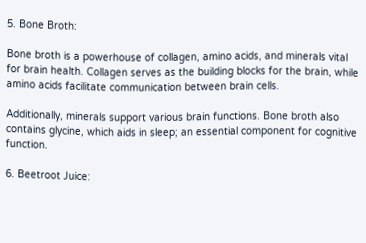5. Bone Broth:

Bone broth is a powerhouse of collagen, amino acids, and minerals vital for brain health. Collagen serves as the building blocks for the brain, while amino acids facilitate communication between brain cells.

Additionally, minerals support various brain functions. Bone broth also contains glycine, which aids in sleep; an essential component for cognitive function.

6. Beetroot Juice: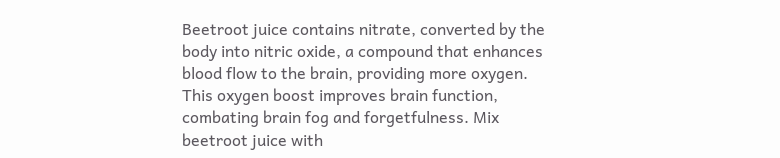Beetroot juice contains nitrate, converted by the body into nitric oxide, a compound that enhances blood flow to the brain, providing more oxygen. This oxygen boost improves brain function, combating brain fog and forgetfulness. Mix beetroot juice with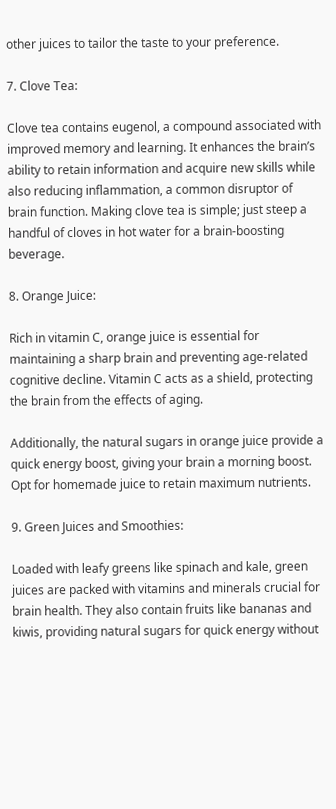other juices to tailor the taste to your preference.

7. Clove Tea:

Clove tea contains eugenol, a compound associated with improved memory and learning. It enhances the brain’s ability to retain information and acquire new skills while also reducing inflammation, a common disruptor of brain function. Making clove tea is simple; just steep a handful of cloves in hot water for a brain-boosting beverage.

8. Orange Juice:

Rich in vitamin C, orange juice is essential for maintaining a sharp brain and preventing age-related cognitive decline. Vitamin C acts as a shield, protecting the brain from the effects of aging.

Additionally, the natural sugars in orange juice provide a quick energy boost, giving your brain a morning boost. Opt for homemade juice to retain maximum nutrients.

9. Green Juices and Smoothies:

Loaded with leafy greens like spinach and kale, green juices are packed with vitamins and minerals crucial for brain health. They also contain fruits like bananas and kiwis, providing natural sugars for quick energy without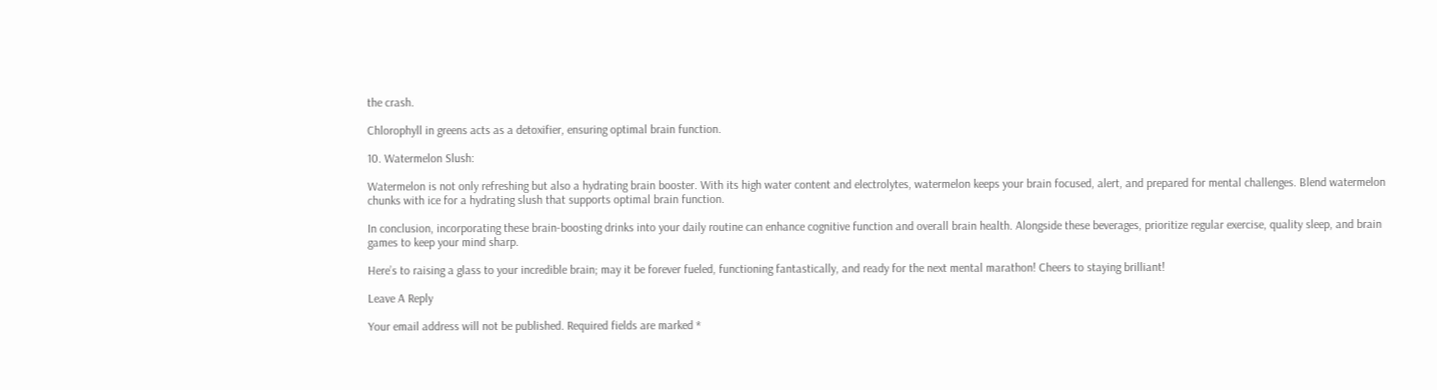the crash.

Chlorophyll in greens acts as a detoxifier, ensuring optimal brain function.

10. Watermelon Slush:

Watermelon is not only refreshing but also a hydrating brain booster. With its high water content and electrolytes, watermelon keeps your brain focused, alert, and prepared for mental challenges. Blend watermelon chunks with ice for a hydrating slush that supports optimal brain function.

In conclusion, incorporating these brain-boosting drinks into your daily routine can enhance cognitive function and overall brain health. Alongside these beverages, prioritize regular exercise, quality sleep, and brain games to keep your mind sharp.

Here’s to raising a glass to your incredible brain; may it be forever fueled, functioning fantastically, and ready for the next mental marathon! Cheers to staying brilliant!

Leave A Reply

Your email address will not be published. Required fields are marked *